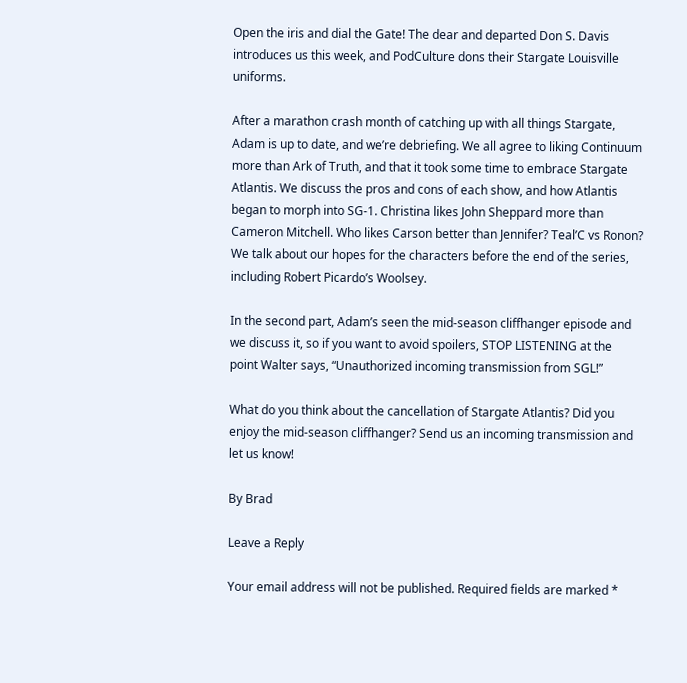Open the iris and dial the Gate! The dear and departed Don S. Davis introduces us this week, and PodCulture dons their Stargate Louisville uniforms.

After a marathon crash month of catching up with all things Stargate, Adam is up to date, and we’re debriefing. We all agree to liking Continuum more than Ark of Truth, and that it took some time to embrace Stargate Atlantis. We discuss the pros and cons of each show, and how Atlantis began to morph into SG-1. Christina likes John Sheppard more than Cameron Mitchell. Who likes Carson better than Jennifer? Teal’C vs Ronon? We talk about our hopes for the characters before the end of the series, including Robert Picardo’s Woolsey.

In the second part, Adam’s seen the mid-season cliffhanger episode and we discuss it, so if you want to avoid spoilers, STOP LISTENING at the point Walter says, “Unauthorized incoming transmission from SGL!”

What do you think about the cancellation of Stargate Atlantis? Did you enjoy the mid-season cliffhanger? Send us an incoming transmission and let us know!

By Brad

Leave a Reply

Your email address will not be published. Required fields are marked *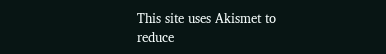This site uses Akismet to reduce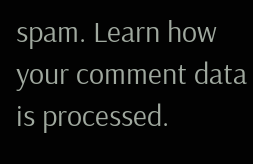spam. Learn how your comment data is processed.